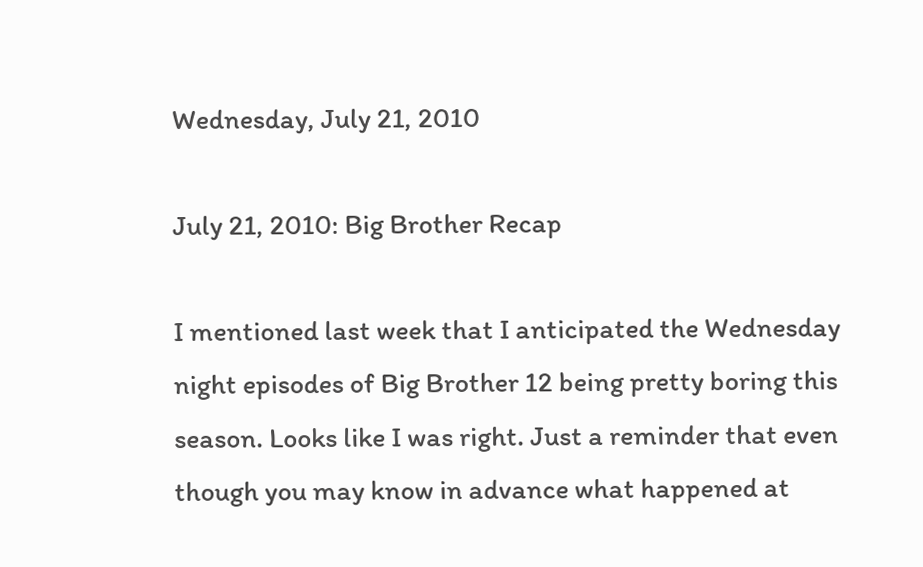Wednesday, July 21, 2010

July 21, 2010: Big Brother Recap

I mentioned last week that I anticipated the Wednesday night episodes of Big Brother 12 being pretty boring this season. Looks like I was right. Just a reminder that even though you may know in advance what happened at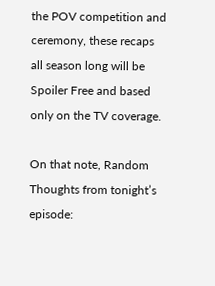the POV competition and ceremony, these recaps all season long will be Spoiler Free and based only on the TV coverage.

On that note, Random Thoughts from tonight’s episode: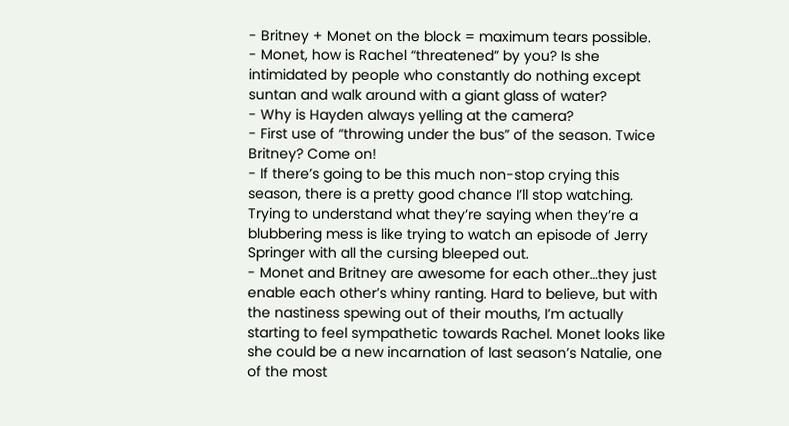- Britney + Monet on the block = maximum tears possible.
- Monet, how is Rachel “threatened” by you? Is she intimidated by people who constantly do nothing except suntan and walk around with a giant glass of water?
- Why is Hayden always yelling at the camera?
- First use of “throwing under the bus” of the season. Twice Britney? Come on!
- If there’s going to be this much non-stop crying this season, there is a pretty good chance I’ll stop watching. Trying to understand what they’re saying when they’re a blubbering mess is like trying to watch an episode of Jerry Springer with all the cursing bleeped out.
- Monet and Britney are awesome for each other…they just enable each other’s whiny ranting. Hard to believe, but with the nastiness spewing out of their mouths, I’m actually starting to feel sympathetic towards Rachel. Monet looks like she could be a new incarnation of last season’s Natalie, one of the most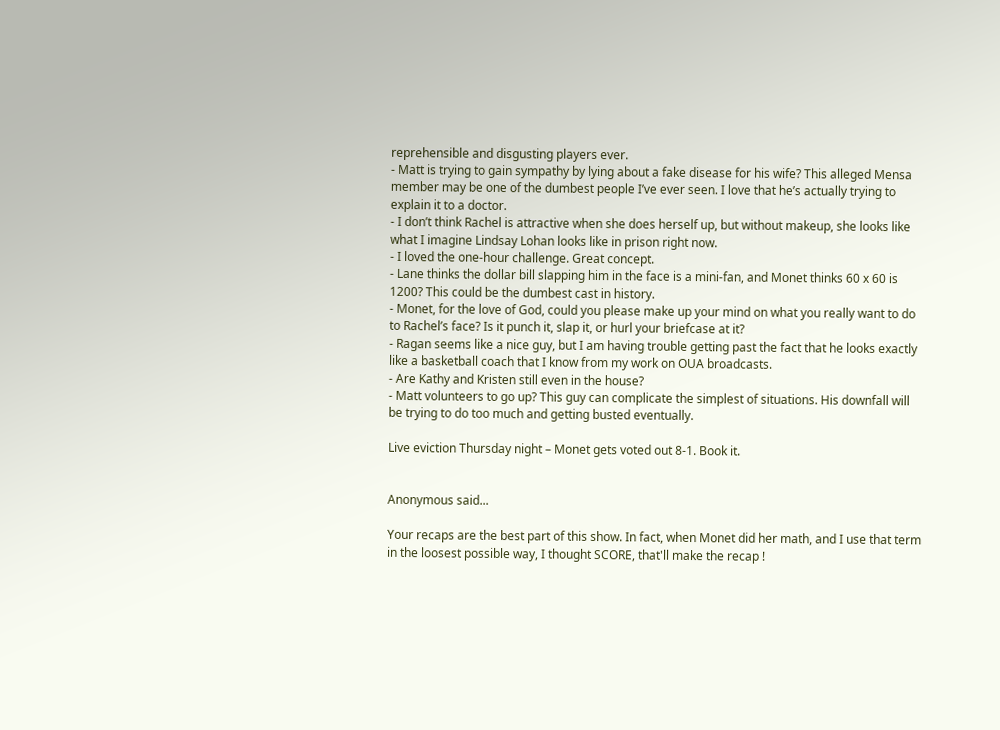reprehensible and disgusting players ever.
- Matt is trying to gain sympathy by lying about a fake disease for his wife? This alleged Mensa member may be one of the dumbest people I’ve ever seen. I love that he’s actually trying to explain it to a doctor.
- I don’t think Rachel is attractive when she does herself up, but without makeup, she looks like what I imagine Lindsay Lohan looks like in prison right now.
- I loved the one-hour challenge. Great concept.
- Lane thinks the dollar bill slapping him in the face is a mini-fan, and Monet thinks 60 x 60 is 1200? This could be the dumbest cast in history.
- Monet, for the love of God, could you please make up your mind on what you really want to do to Rachel’s face? Is it punch it, slap it, or hurl your briefcase at it?
- Ragan seems like a nice guy, but I am having trouble getting past the fact that he looks exactly like a basketball coach that I know from my work on OUA broadcasts.
- Are Kathy and Kristen still even in the house?
- Matt volunteers to go up? This guy can complicate the simplest of situations. His downfall will be trying to do too much and getting busted eventually.

Live eviction Thursday night – Monet gets voted out 8-1. Book it.


Anonymous said...

Your recaps are the best part of this show. In fact, when Monet did her math, and I use that term in the loosest possible way, I thought SCORE, that'll make the recap !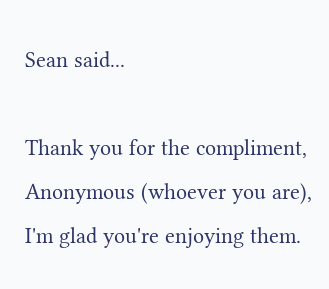Sean said...

Thank you for the compliment, Anonymous (whoever you are), I'm glad you're enjoying them.